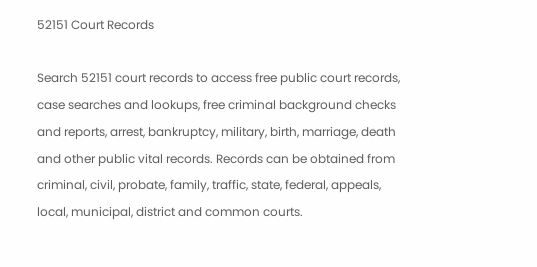52151 Court Records

Search 52151 court records to access free public court records, case searches and lookups, free criminal background checks and reports, arrest, bankruptcy, military, birth, marriage, death and other public vital records. Records can be obtained from criminal, civil, probate, family, traffic, state, federal, appeals, local, municipal, district and common courts.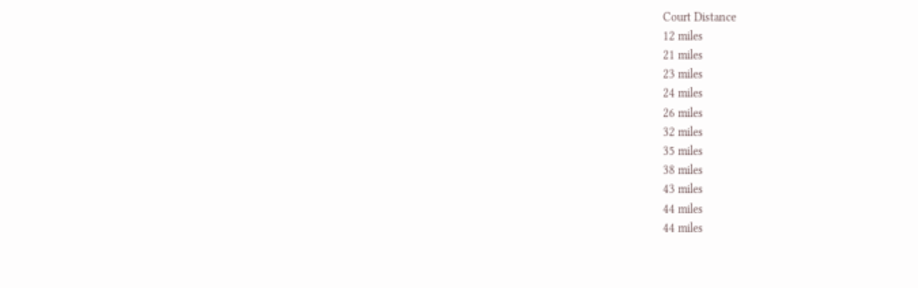Court Distance
12 miles
21 miles
23 miles
24 miles
26 miles
32 miles
35 miles
38 miles
43 miles
44 miles
44 miles